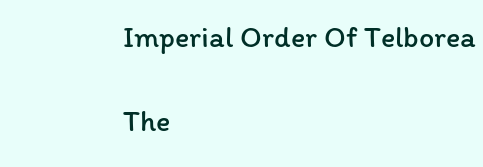Imperial Order Of Telborea

The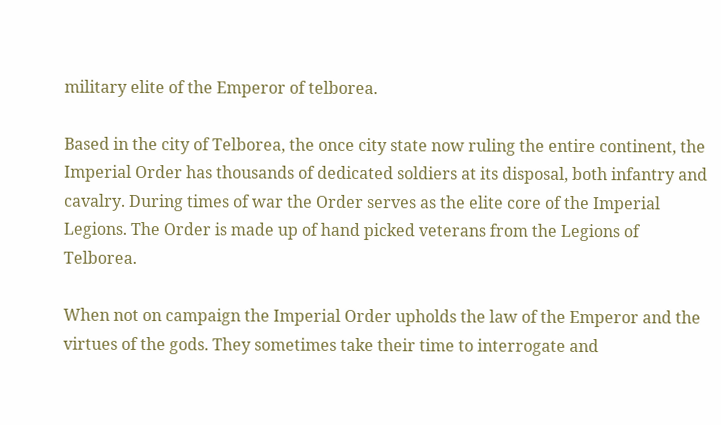military elite of the Emperor of telborea.

Based in the city of Telborea, the once city state now ruling the entire continent, the Imperial Order has thousands of dedicated soldiers at its disposal, both infantry and cavalry. During times of war the Order serves as the elite core of the Imperial Legions. The Order is made up of hand picked veterans from the Legions of Telborea.

When not on campaign the Imperial Order upholds the law of the Emperor and the virtues of the gods. They sometimes take their time to interrogate and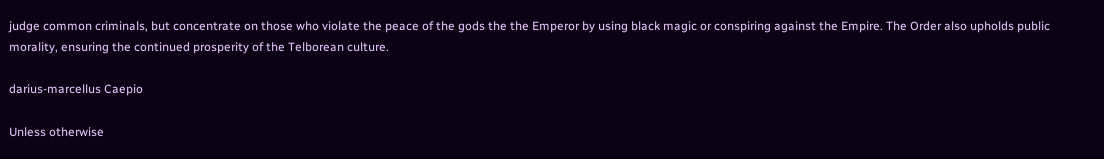judge common criminals, but concentrate on those who violate the peace of the gods the the Emperor by using black magic or conspiring against the Empire. The Order also upholds public morality, ensuring the continued prosperity of the Telborean culture.

darius-marcellus Caepio

Unless otherwise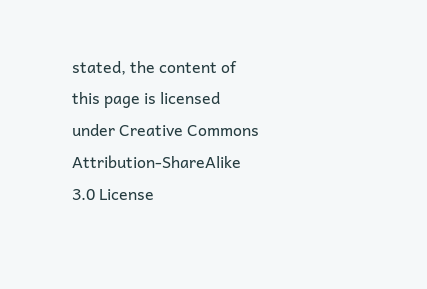stated, the content of this page is licensed under Creative Commons Attribution-ShareAlike 3.0 License